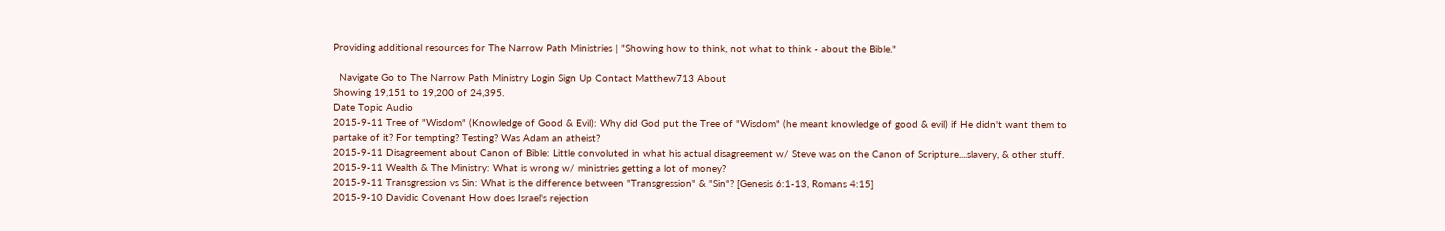Providing additional resources for The Narrow Path Ministries | "Showing how to think, not what to think - about the Bible."

  Navigate Go to The Narrow Path Ministry Login Sign Up Contact Matthew713 About
Showing 19,151 to 19,200 of 24,395.
Date Topic Audio
2015-9-11 Tree of "Wisdom" (Knowledge of Good & Evil): Why did God put the Tree of "Wisdom" (he meant knowledge of good & evil) if He didn't want them to partake of it? For tempting? Testing? Was Adam an atheist?
2015-9-11 Disagreement about Canon of Bible: Little convoluted in what his actual disagreement w/ Steve was on the Canon of Scripture....slavery, & other stuff.
2015-9-11 Wealth & The Ministry: What is wrong w/ ministries getting a lot of money?
2015-9-11 Transgression vs Sin: What is the difference between "Transgression" & "Sin"? [Genesis 6:1-13, Romans 4:15]
2015-9-10 Davidic Covenant How does Israel's rejection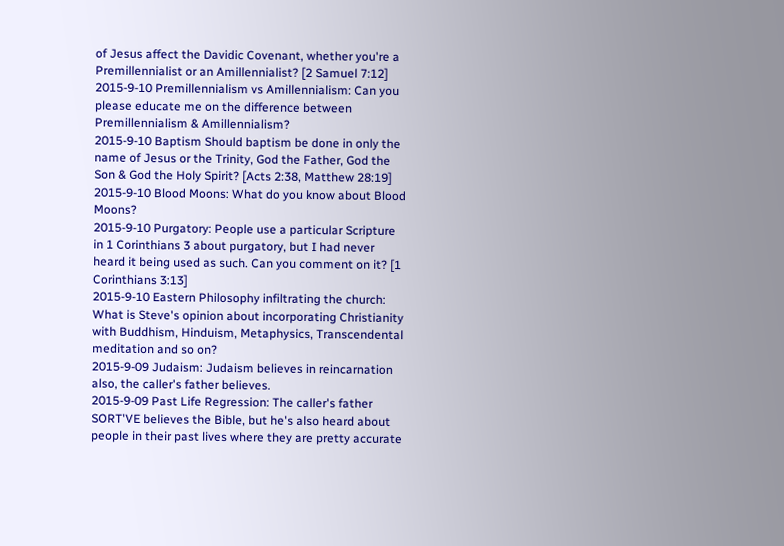of Jesus affect the Davidic Covenant, whether you're a Premillennialist or an Amillennialist? [2 Samuel 7:12]
2015-9-10 Premillennialism vs Amillennialism: Can you please educate me on the difference between Premillennialism & Amillennialism?
2015-9-10 Baptism Should baptism be done in only the name of Jesus or the Trinity, God the Father, God the Son & God the Holy Spirit? [Acts 2:38, Matthew 28:19]
2015-9-10 Blood Moons: What do you know about Blood Moons?
2015-9-10 Purgatory: People use a particular Scripture in 1 Corinthians 3 about purgatory, but I had never heard it being used as such. Can you comment on it? [1 Corinthians 3:13]
2015-9-10 Eastern Philosophy infiltrating the church: What is Steve's opinion about incorporating Christianity with Buddhism, Hinduism, Metaphysics, Transcendental meditation and so on?
2015-9-09 Judaism: Judaism believes in reincarnation also, the caller's father believes.
2015-9-09 Past Life Regression: The caller's father SORT'VE believes the Bible, but he's also heard about people in their past lives where they are pretty accurate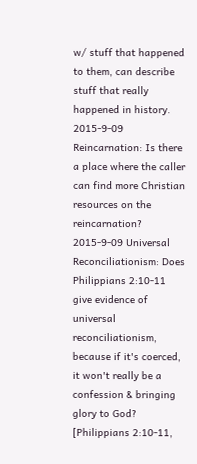w/ stuff that happened to them, can describe stuff that really happened in history.
2015-9-09 Reincarnation: Is there a place where the caller can find more Christian resources on the reincarnation?
2015-9-09 Universal Reconciliationism: Does Philippians 2:10-11 give evidence of universal reconciliationism, because if it's coerced, it won't really be a confession & bringing glory to God? [Philippians 2:10-11,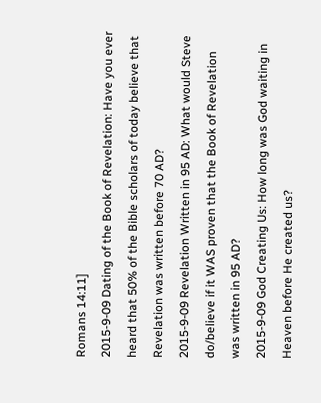Romans 14:11]
2015-9-09 Dating of the Book of Revelation: Have you ever heard that 50% of the Bible scholars of today believe that Revelation was written before 70 AD?
2015-9-09 Revelation Written in 95 AD: What would Steve do/believe if it WAS proven that the Book of Revelation was written in 95 AD?
2015-9-09 God Creating Us: How long was God waiting in Heaven before He created us?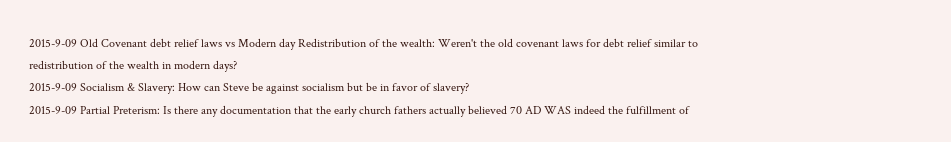2015-9-09 Old Covenant debt relief laws vs Modern day Redistribution of the wealth: Weren't the old covenant laws for debt relief similar to redistribution of the wealth in modern days?
2015-9-09 Socialism & Slavery: How can Steve be against socialism but be in favor of slavery?
2015-9-09 Partial Preterism: Is there any documentation that the early church fathers actually believed 70 AD WAS indeed the fulfillment of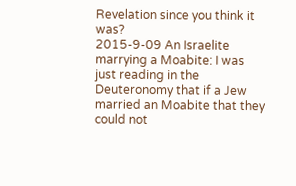Revelation since you think it was?
2015-9-09 An Israelite marrying a Moabite: I was just reading in the Deuteronomy that if a Jew married an Moabite that they could not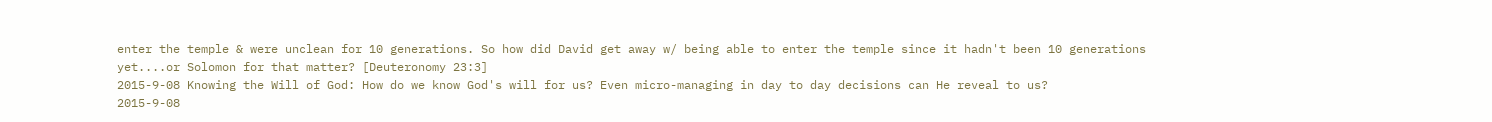enter the temple & were unclean for 10 generations. So how did David get away w/ being able to enter the temple since it hadn't been 10 generations yet....or Solomon for that matter? [Deuteronomy 23:3]
2015-9-08 Knowing the Will of God: How do we know God's will for us? Even micro-managing in day to day decisions can He reveal to us?
2015-9-08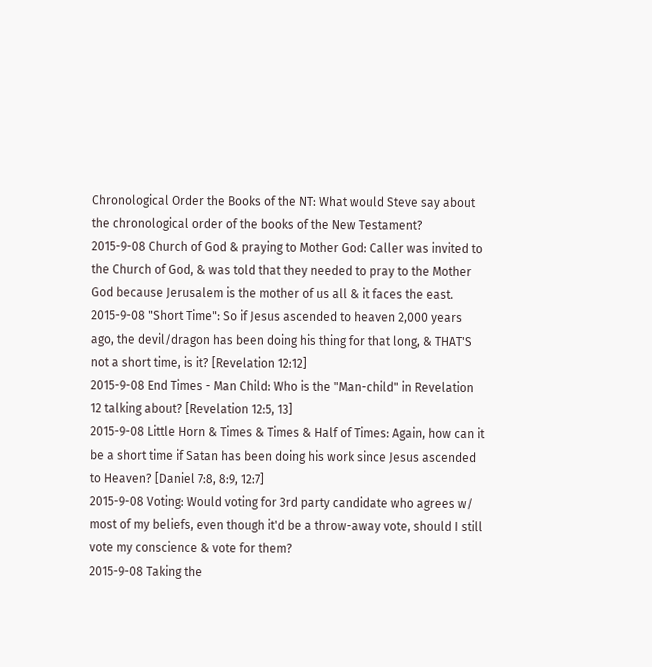Chronological Order the Books of the NT: What would Steve say about the chronological order of the books of the New Testament?
2015-9-08 Church of God & praying to Mother God: Caller was invited to the Church of God, & was told that they needed to pray to the Mother God because Jerusalem is the mother of us all & it faces the east.
2015-9-08 "Short Time": So if Jesus ascended to heaven 2,000 years ago, the devil/dragon has been doing his thing for that long, & THAT'S not a short time, is it? [Revelation 12:12]
2015-9-08 End Times - Man Child: Who is the "Man-child" in Revelation 12 talking about? [Revelation 12:5, 13]
2015-9-08 Little Horn & Times & Times & Half of Times: Again, how can it be a short time if Satan has been doing his work since Jesus ascended to Heaven? [Daniel 7:8, 8:9, 12:7]
2015-9-08 Voting: Would voting for 3rd party candidate who agrees w/ most of my beliefs, even though it'd be a throw-away vote, should I still vote my conscience & vote for them?
2015-9-08 Taking the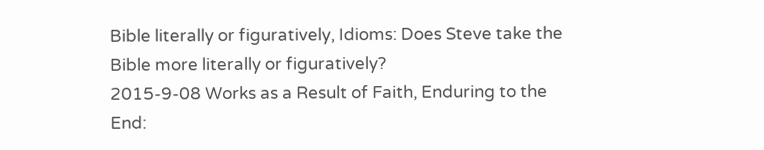Bible literally or figuratively, Idioms: Does Steve take the Bible more literally or figuratively?
2015-9-08 Works as a Result of Faith, Enduring to the End: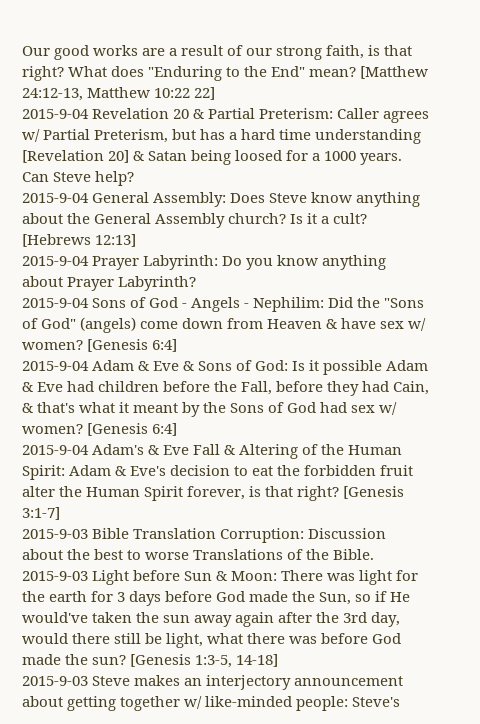Our good works are a result of our strong faith, is that right? What does "Enduring to the End" mean? [Matthew 24:12-13, Matthew 10:22 22]
2015-9-04 Revelation 20 & Partial Preterism: Caller agrees w/ Partial Preterism, but has a hard time understanding [Revelation 20] & Satan being loosed for a 1000 years. Can Steve help?
2015-9-04 General Assembly: Does Steve know anything about the General Assembly church? Is it a cult? [Hebrews 12:13]
2015-9-04 Prayer Labyrinth: Do you know anything about Prayer Labyrinth?
2015-9-04 Sons of God - Angels - Nephilim: Did the "Sons of God" (angels) come down from Heaven & have sex w/ women? [Genesis 6:4]
2015-9-04 Adam & Eve & Sons of God: Is it possible Adam & Eve had children before the Fall, before they had Cain, & that's what it meant by the Sons of God had sex w/ women? [Genesis 6:4]
2015-9-04 Adam's & Eve Fall & Altering of the Human Spirit: Adam & Eve's decision to eat the forbidden fruit alter the Human Spirit forever, is that right? [Genesis 3:1-7]
2015-9-03 Bible Translation Corruption: Discussion about the best to worse Translations of the Bible.
2015-9-03 Light before Sun & Moon: There was light for the earth for 3 days before God made the Sun, so if He would've taken the sun away again after the 3rd day, would there still be light, what there was before God made the sun? [Genesis 1:3-5, 14-18]
2015-9-03 Steve makes an interjectory announcement about getting together w/ like-minded people: Steve's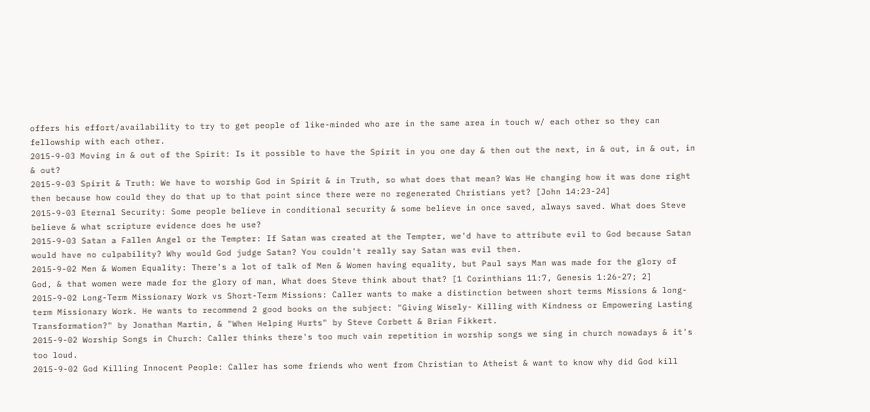offers his effort/availability to try to get people of like-minded who are in the same area in touch w/ each other so they can fellowship with each other.
2015-9-03 Moving in & out of the Spirit: Is it possible to have the Spirit in you one day & then out the next, in & out, in & out, in & out?
2015-9-03 Spirit & Truth: We have to worship God in Spirit & in Truth, so what does that mean? Was He changing how it was done right then because how could they do that up to that point since there were no regenerated Christians yet? [John 14:23-24]
2015-9-03 Eternal Security: Some people believe in conditional security & some believe in once saved, always saved. What does Steve believe & what scripture evidence does he use?
2015-9-03 Satan a Fallen Angel or the Tempter: If Satan was created at the Tempter, we'd have to attribute evil to God because Satan would have no culpability? Why would God judge Satan? You couldn't really say Satan was evil then.
2015-9-02 Men & Women Equality: There's a lot of talk of Men & Women having equality, but Paul says Man was made for the glory of God, & that women were made for the glory of man, What does Steve think about that? [1 Corinthians 11:7, Genesis 1:26-27; 2]
2015-9-02 Long-Term Missionary Work vs Short-Term Missions: Caller wants to make a distinction between short terms Missions & long-term Missionary Work. He wants to recommend 2 good books on the subject: "Giving Wisely- Killing with Kindness or Empowering Lasting Transformation?" by Jonathan Martin, & "When Helping Hurts" by Steve Corbett & Brian Fikkert.
2015-9-02 Worship Songs in Church: Caller thinks there's too much vain repetition in worship songs we sing in church nowadays & it's too loud.
2015-9-02 God Killing Innocent People: Caller has some friends who went from Christian to Atheist & want to know why did God kill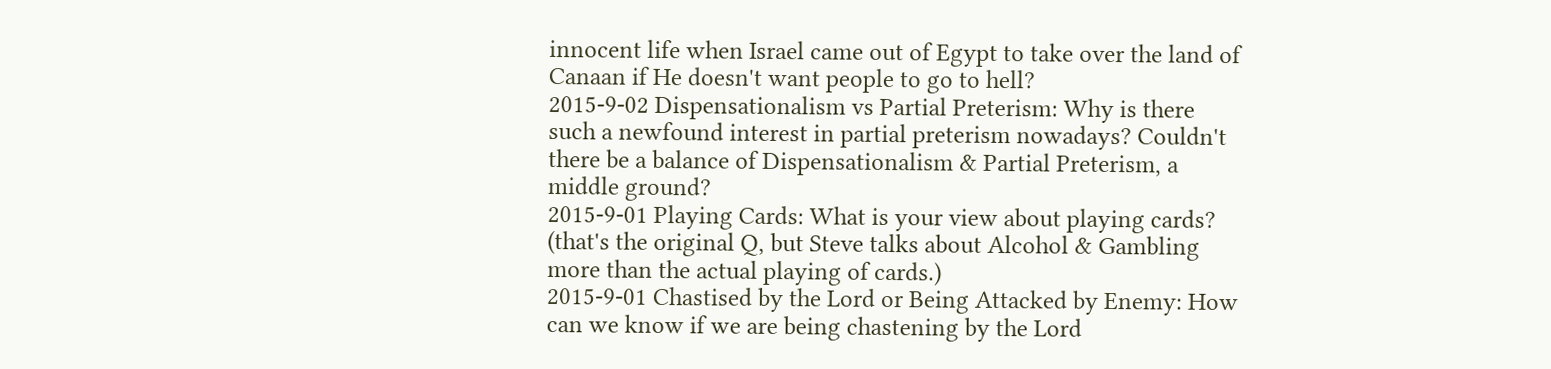innocent life when Israel came out of Egypt to take over the land of Canaan if He doesn't want people to go to hell?
2015-9-02 Dispensationalism vs Partial Preterism: Why is there such a newfound interest in partial preterism nowadays? Couldn't there be a balance of Dispensationalism & Partial Preterism, a middle ground?
2015-9-01 Playing Cards: What is your view about playing cards? (that's the original Q, but Steve talks about Alcohol & Gambling more than the actual playing of cards.)
2015-9-01 Chastised by the Lord or Being Attacked by Enemy: How can we know if we are being chastening by the Lord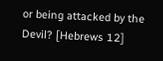or being attacked by the Devil? [Hebrews 12]